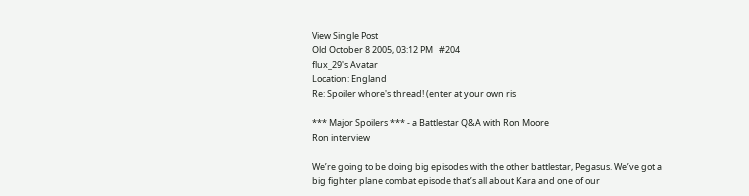View Single Post
Old October 8 2005, 03:12 PM   #204
flux_29's Avatar
Location: England
Re: Spoiler whore's thread! (enter at your own ris

*** Major Spoilers *** - a Battlestar Q&A with Ron Moore
Ron interview

We’re going to be doing big episodes with the other battlestar, Pegasus. We’ve got a big fighter plane combat episode that’s all about Kara and one of our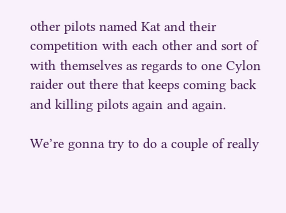other pilots named Kat and their competition with each other and sort of with themselves as regards to one Cylon raider out there that keeps coming back and killing pilots again and again.

We’re gonna try to do a couple of really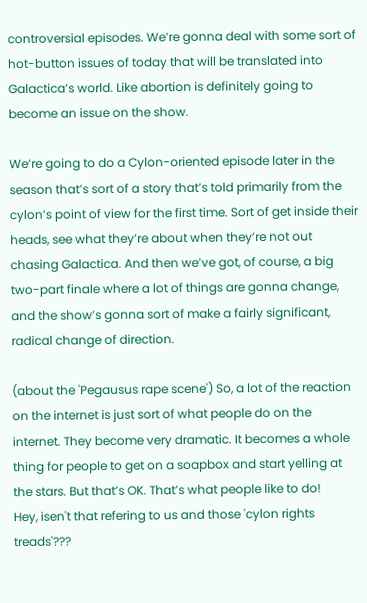controversial episodes. We’re gonna deal with some sort of hot-button issues of today that will be translated into Galactica’s world. Like abortion is definitely going to become an issue on the show.

We’re going to do a Cylon-oriented episode later in the season that’s sort of a story that’s told primarily from the cylon’s point of view for the first time. Sort of get inside their heads, see what they’re about when they’re not out chasing Galactica. And then we’ve got, of course, a big two-part finale where a lot of things are gonna change, and the show’s gonna sort of make a fairly significant, radical change of direction.

(about the 'Pegausus rape scene') So, a lot of the reaction on the internet is just sort of what people do on the internet. They become very dramatic. It becomes a whole thing for people to get on a soapbox and start yelling at the stars. But that’s OK. That’s what people like to do!
Hey, isen't that refering to us and those 'cylon rights treads'???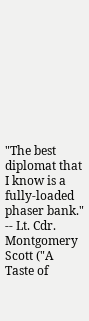"The best diplomat that I know is a fully-loaded phaser bank." -- Lt. Cdr. Montgomery Scott ("A Taste of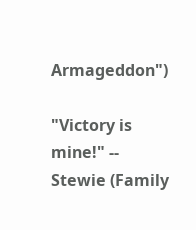Armageddon")

"Victory is mine!" -- Stewie (Family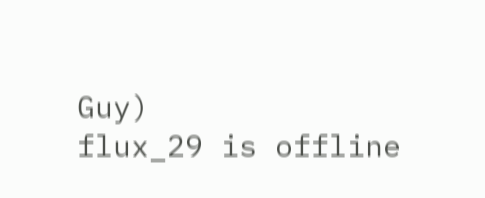Guy)
flux_29 is offline